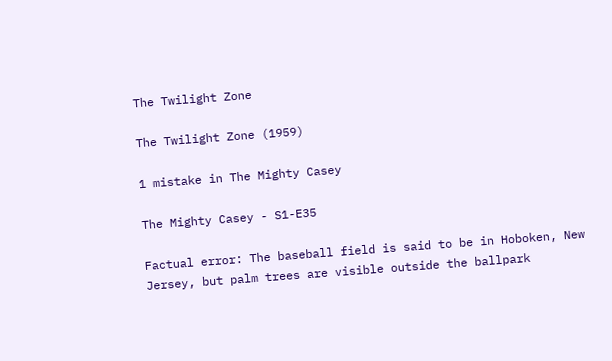The Twilight Zone

The Twilight Zone (1959)

1 mistake in The Mighty Casey

The Mighty Casey - S1-E35

Factual error: The baseball field is said to be in Hoboken, New Jersey, but palm trees are visible outside the ballpark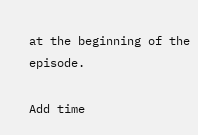at the beginning of the episode.

Add time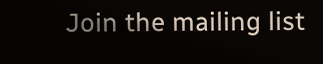Join the mailing list